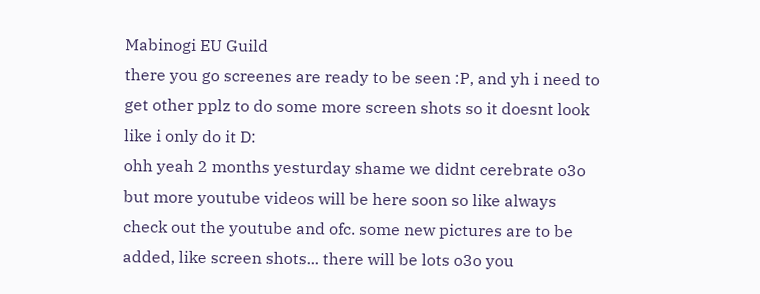Mabinogi EU Guild
there you go screenes are ready to be seen :P, and yh i need to get other pplz to do some more screen shots so it doesnt look like i only do it D:
ohh yeah 2 months yesturday shame we didnt cerebrate o3o but more youtube videos will be here soon so like always check out the youtube and ofc. some new pictures are to be added, like screen shots... there will be lots o3o you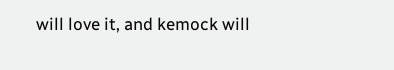will love it, and kemock will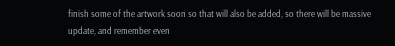finish some of the artwork soon so that will also be added, so there will be massive update, and remember even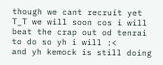though we cant recruit yet T_T we will soon cos i will beat the crap out od tenrai to do so yh i will :<
and yh kemock is still doing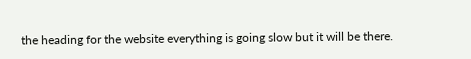the heading for the website everything is going slow but it will be there.